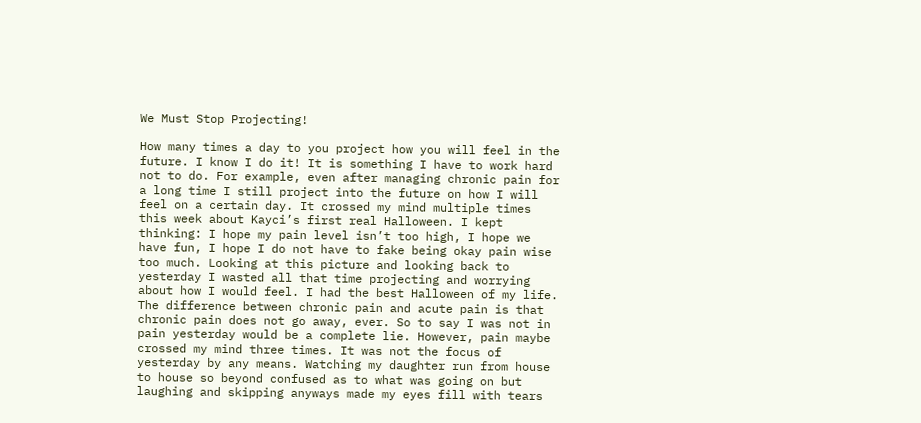We Must Stop Projecting!

How many times a day to you project how you will feel in the future. I know I do it! It is something I have to work hard not to do. For example, even after managing chronic pain for a long time I still project into the future on how I will feel on a certain day. It crossed my mind multiple times this week about Kayci’s first real Halloween. I kept thinking: I hope my pain level isn’t too high, I hope we have fun, I hope I do not have to fake being okay pain wise too much. Looking at this picture and looking back to yesterday I wasted all that time projecting and worrying about how I would feel. I had the best Halloween of my life. The difference between chronic pain and acute pain is that chronic pain does not go away, ever. So to say I was not in pain yesterday would be a complete lie. However, pain maybe crossed my mind three times. It was not the focus of yesterday by any means. Watching my daughter run from house to house so beyond confused as to what was going on but laughing and skipping anyways made my eyes fill with tears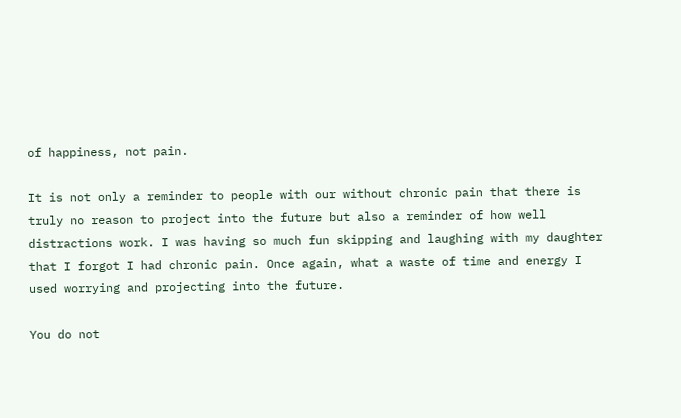of happiness, not pain.

It is not only a reminder to people with our without chronic pain that there is truly no reason to project into the future but also a reminder of how well distractions work. I was having so much fun skipping and laughing with my daughter that I forgot I had chronic pain. Once again, what a waste of time and energy I used worrying and projecting into the future.

You do not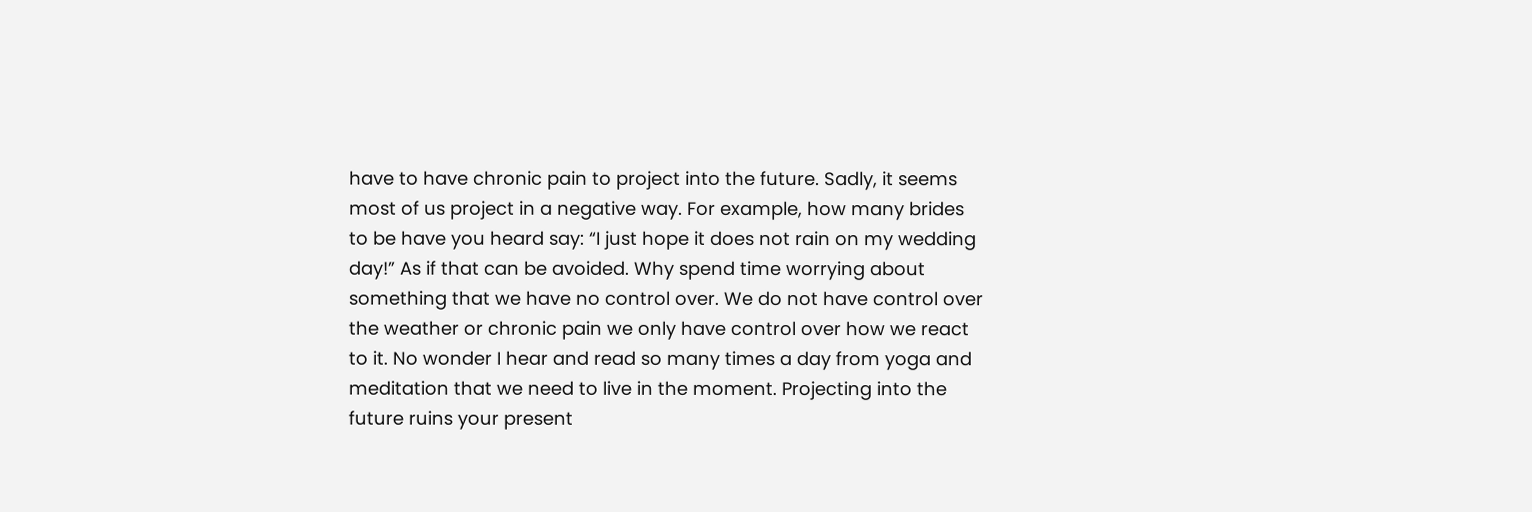have to have chronic pain to project into the future. Sadly, it seems most of us project in a negative way. For example, how many brides to be have you heard say: “I just hope it does not rain on my wedding day!” As if that can be avoided. Why spend time worrying about something that we have no control over. We do not have control over the weather or chronic pain we only have control over how we react to it. No wonder I hear and read so many times a day from yoga and meditation that we need to live in the moment. Projecting into the future ruins your present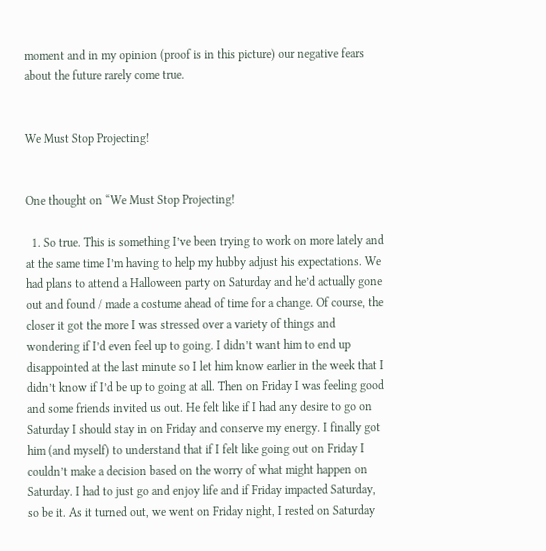moment and in my opinion (proof is in this picture) our negative fears about the future rarely come true.


We Must Stop Projecting!


One thought on “We Must Stop Projecting!

  1. So true. This is something I’ve been trying to work on more lately and at the same time I’m having to help my hubby adjust his expectations. We had plans to attend a Halloween party on Saturday and he’d actually gone out and found / made a costume ahead of time for a change. Of course, the closer it got the more I was stressed over a variety of things and wondering if I’d even feel up to going. I didn’t want him to end up disappointed at the last minute so I let him know earlier in the week that I didn’t know if I’d be up to going at all. Then on Friday I was feeling good and some friends invited us out. He felt like if I had any desire to go on Saturday I should stay in on Friday and conserve my energy. I finally got him (and myself) to understand that if I felt like going out on Friday I couldn’t make a decision based on the worry of what might happen on Saturday. I had to just go and enjoy life and if Friday impacted Saturday, so be it. As it turned out, we went on Friday night, I rested on Saturday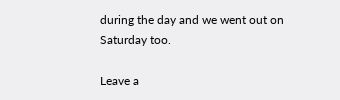during the day and we went out on Saturday too.

Leave a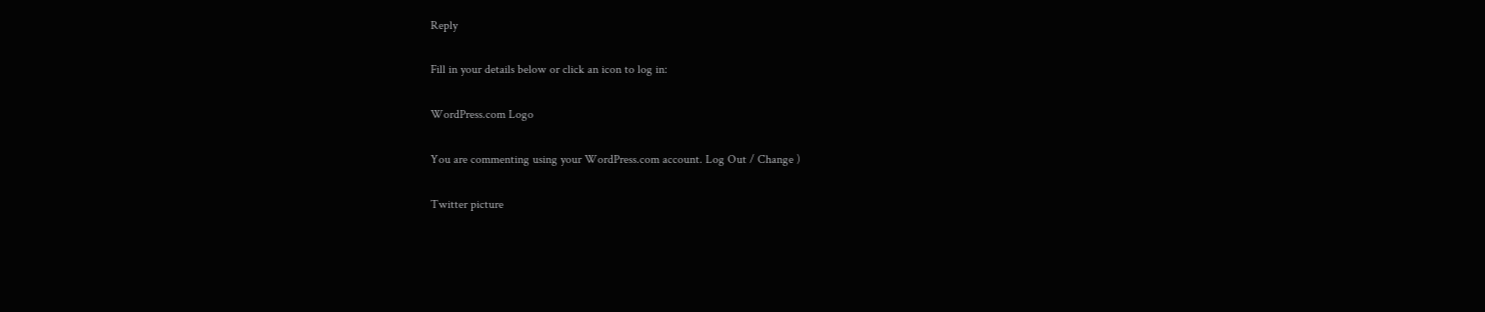Reply

Fill in your details below or click an icon to log in:

WordPress.com Logo

You are commenting using your WordPress.com account. Log Out / Change )

Twitter picture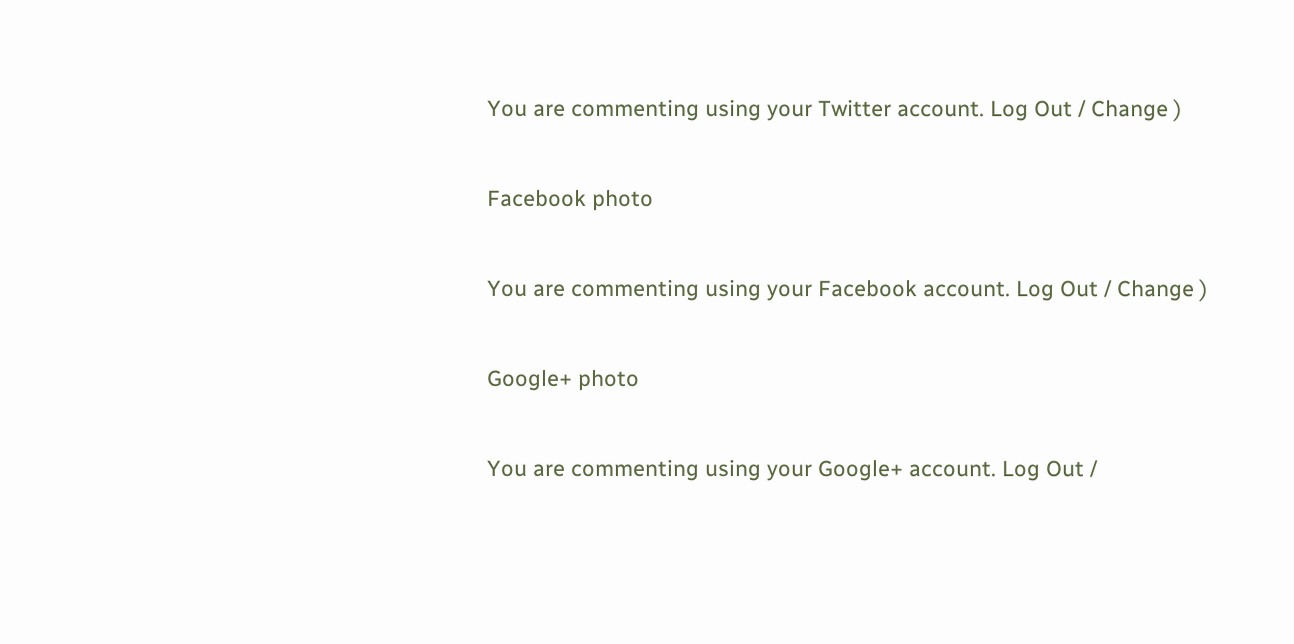You are commenting using your Twitter account. Log Out / Change )

Facebook photo

You are commenting using your Facebook account. Log Out / Change )

Google+ photo

You are commenting using your Google+ account. Log Out /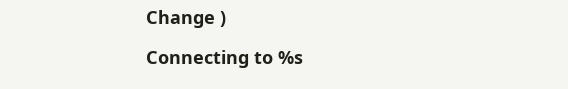Change )

Connecting to %s